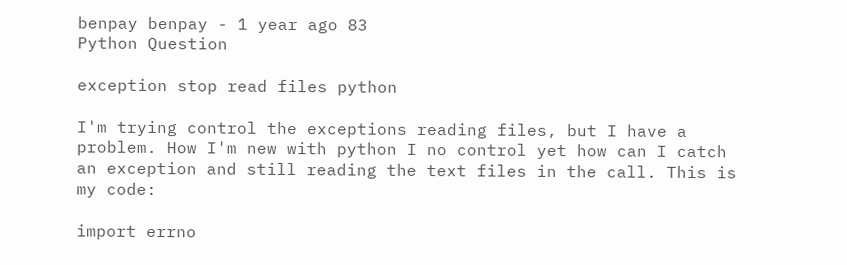benpay benpay - 1 year ago 83
Python Question

exception stop read files python

I'm trying control the exceptions reading files, but I have a problem. How I'm new with python I no control yet how can I catch an exception and still reading the text files in the call. This is my code:

import errno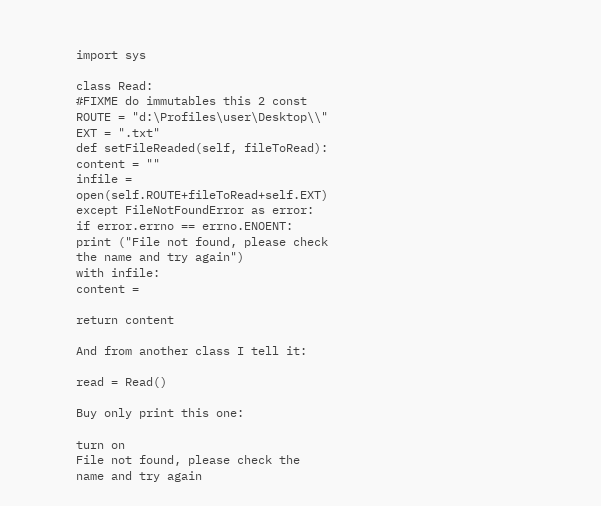import sys

class Read:
#FIXME do immutables this 2 const
ROUTE = "d:\Profiles\user\Desktop\\"
EXT = ".txt"
def setFileReaded(self, fileToRead):
content = ""
infile = open(self.ROUTE+fileToRead+self.EXT)
except FileNotFoundError as error:
if error.errno == errno.ENOENT:
print ("File not found, please check the name and try again")
with infile:
content =

return content

And from another class I tell it:

read = Read()

Buy only print this one:

turn on
File not found, please check the name and try again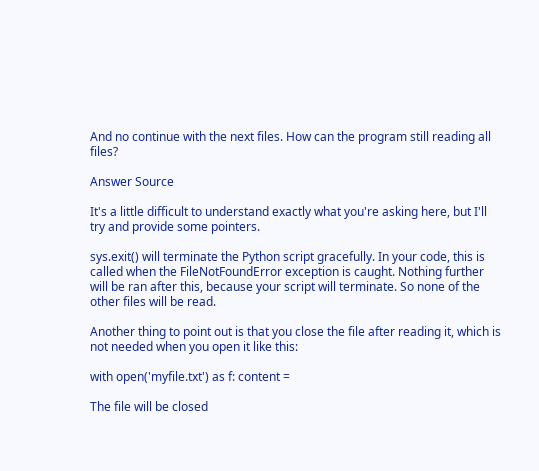And no continue with the next files. How can the program still reading all files?

Answer Source

It's a little difficult to understand exactly what you're asking here, but I'll try and provide some pointers.

sys.exit() will terminate the Python script gracefully. In your code, this is called when the FileNotFoundError exception is caught. Nothing further will be ran after this, because your script will terminate. So none of the other files will be read.

Another thing to point out is that you close the file after reading it, which is not needed when you open it like this:

with open('myfile.txt') as f: content =

The file will be closed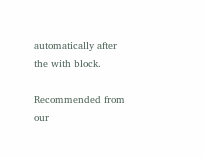automatically after the with block.

Recommended from our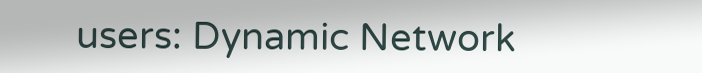users: Dynamic Network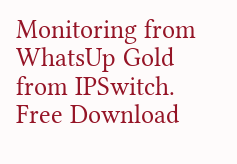Monitoring from WhatsUp Gold from IPSwitch. Free Download